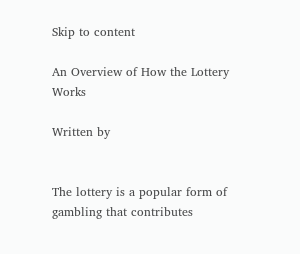Skip to content

An Overview of How the Lottery Works

Written by


The lottery is a popular form of gambling that contributes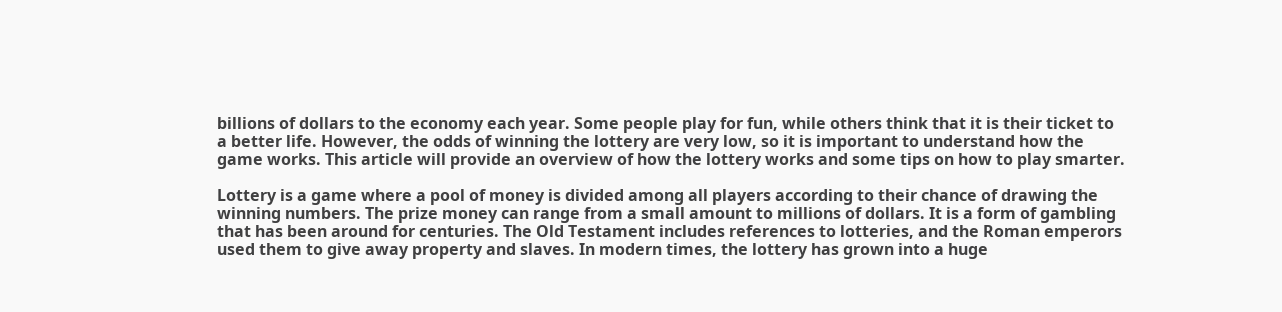billions of dollars to the economy each year. Some people play for fun, while others think that it is their ticket to a better life. However, the odds of winning the lottery are very low, so it is important to understand how the game works. This article will provide an overview of how the lottery works and some tips on how to play smarter.

Lottery is a game where a pool of money is divided among all players according to their chance of drawing the winning numbers. The prize money can range from a small amount to millions of dollars. It is a form of gambling that has been around for centuries. The Old Testament includes references to lotteries, and the Roman emperors used them to give away property and slaves. In modern times, the lottery has grown into a huge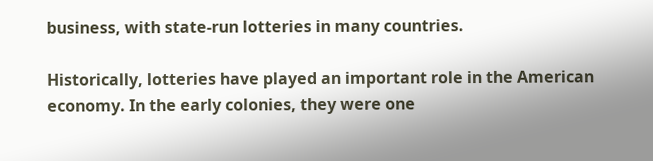business, with state-run lotteries in many countries.

Historically, lotteries have played an important role in the American economy. In the early colonies, they were one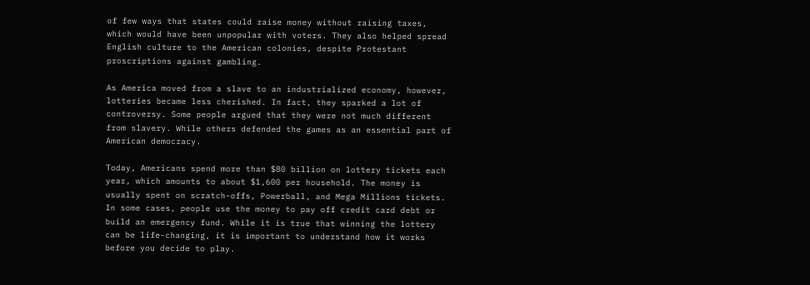of few ways that states could raise money without raising taxes, which would have been unpopular with voters. They also helped spread English culture to the American colonies, despite Protestant proscriptions against gambling.

As America moved from a slave to an industrialized economy, however, lotteries became less cherished. In fact, they sparked a lot of controversy. Some people argued that they were not much different from slavery. While others defended the games as an essential part of American democracy.

Today, Americans spend more than $80 billion on lottery tickets each year, which amounts to about $1,600 per household. The money is usually spent on scratch-offs, Powerball, and Mega Millions tickets. In some cases, people use the money to pay off credit card debt or build an emergency fund. While it is true that winning the lottery can be life-changing, it is important to understand how it works before you decide to play.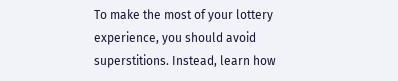To make the most of your lottery experience, you should avoid superstitions. Instead, learn how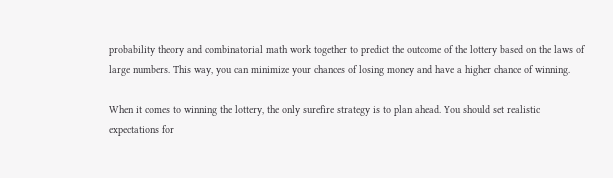probability theory and combinatorial math work together to predict the outcome of the lottery based on the laws of large numbers. This way, you can minimize your chances of losing money and have a higher chance of winning.

When it comes to winning the lottery, the only surefire strategy is to plan ahead. You should set realistic expectations for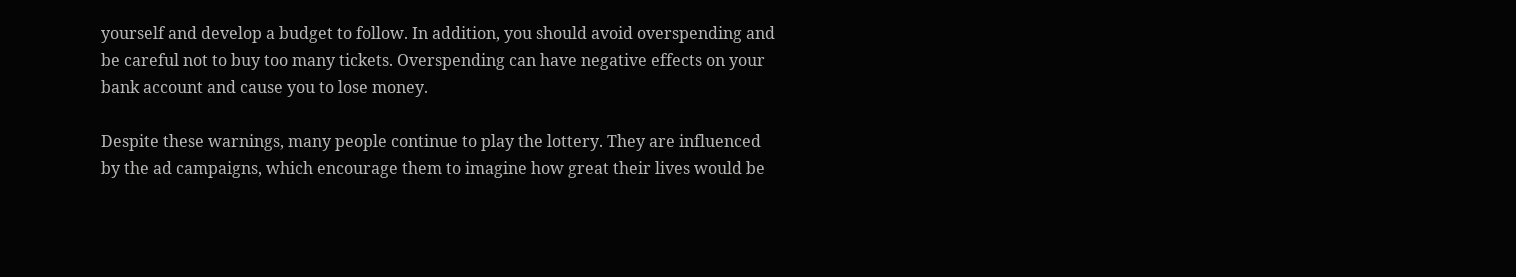yourself and develop a budget to follow. In addition, you should avoid overspending and be careful not to buy too many tickets. Overspending can have negative effects on your bank account and cause you to lose money.

Despite these warnings, many people continue to play the lottery. They are influenced by the ad campaigns, which encourage them to imagine how great their lives would be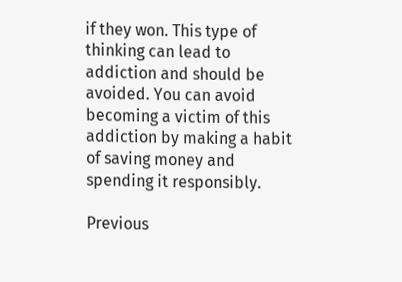if they won. This type of thinking can lead to addiction and should be avoided. You can avoid becoming a victim of this addiction by making a habit of saving money and spending it responsibly.

Previous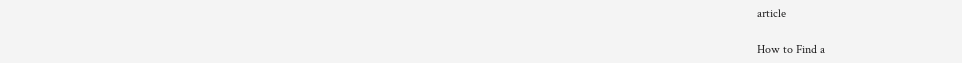article

How to Find a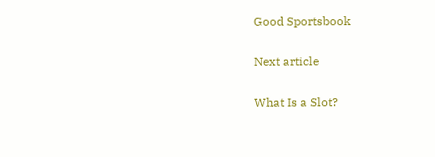Good Sportsbook

Next article

What Is a Slot?